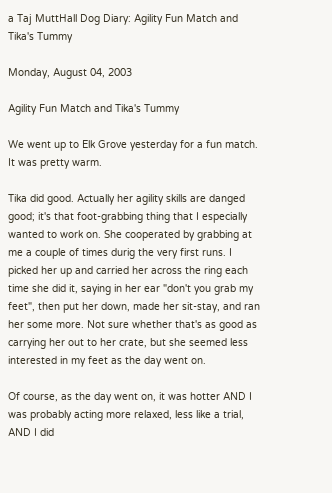a Taj MuttHall Dog Diary: Agility Fun Match and Tika's Tummy

Monday, August 04, 2003

Agility Fun Match and Tika's Tummy

We went up to Elk Grove yesterday for a fun match. It was pretty warm.

Tika did good. Actually her agility skills are danged good; it's that foot-grabbing thing that I especially wanted to work on. She cooperated by grabbing at me a couple of times durig the very first runs. I picked her up and carried her across the ring each time she did it, saying in her ear "don't you grab my feet", then put her down, made her sit-stay, and ran her some more. Not sure whether that's as good as carrying her out to her crate, but she seemed less interested in my feet as the day went on.

Of course, as the day went on, it was hotter AND I was probably acting more relaxed, less like a trial, AND I did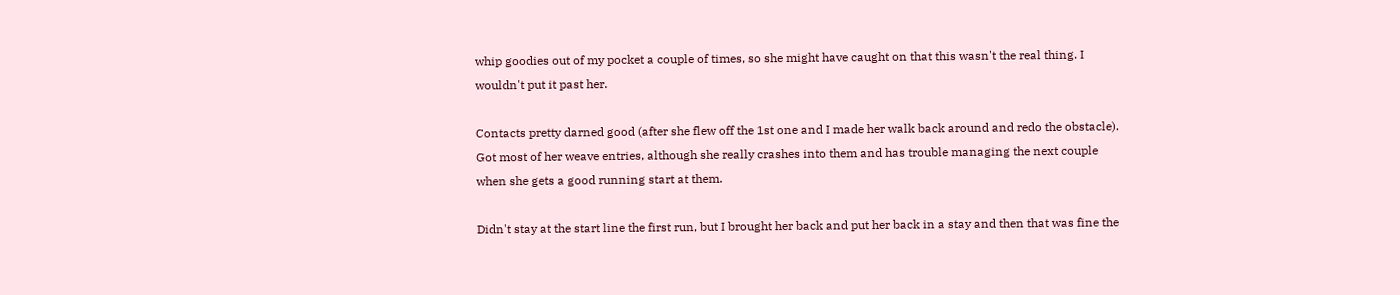whip goodies out of my pocket a couple of times, so she might have caught on that this wasn't the real thing. I wouldn't put it past her.

Contacts pretty darned good (after she flew off the 1st one and I made her walk back around and redo the obstacle). Got most of her weave entries, although she really crashes into them and has trouble managing the next couple when she gets a good running start at them.

Didn't stay at the start line the first run, but I brought her back and put her back in a stay and then that was fine the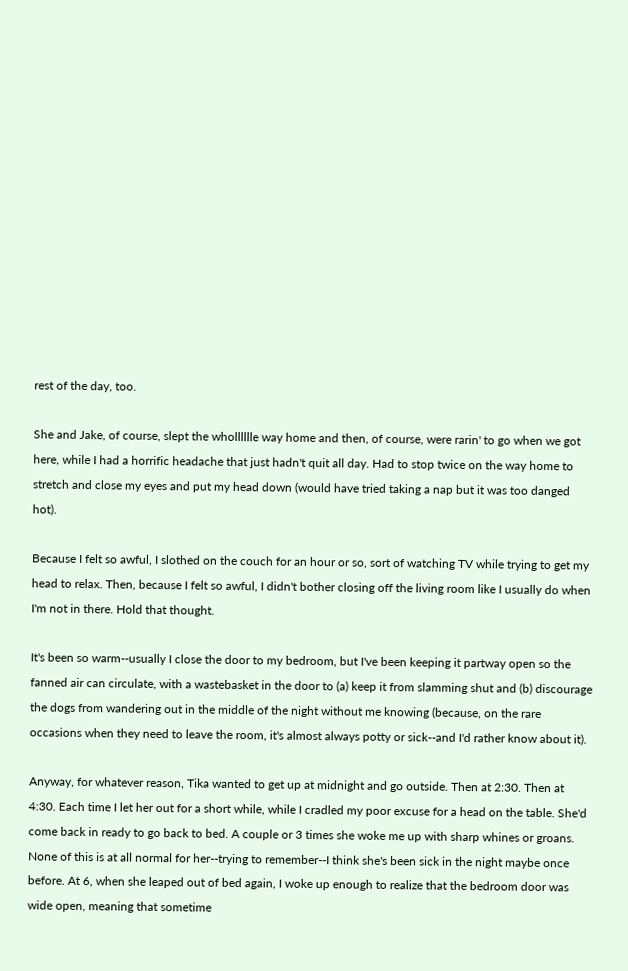rest of the day, too.

She and Jake, of course, slept the wholllllle way home and then, of course, were rarin' to go when we got here, while I had a horrific headache that just hadn't quit all day. Had to stop twice on the way home to stretch and close my eyes and put my head down (would have tried taking a nap but it was too danged hot).

Because I felt so awful, I slothed on the couch for an hour or so, sort of watching TV while trying to get my head to relax. Then, because I felt so awful, I didn't bother closing off the living room like I usually do when I'm not in there. Hold that thought.

It's been so warm--usually I close the door to my bedroom, but I've been keeping it partway open so the fanned air can circulate, with a wastebasket in the door to (a) keep it from slamming shut and (b) discourage the dogs from wandering out in the middle of the night without me knowing (because, on the rare occasions when they need to leave the room, it's almost always potty or sick--and I'd rather know about it).

Anyway, for whatever reason, Tika wanted to get up at midnight and go outside. Then at 2:30. Then at 4:30. Each time I let her out for a short while, while I cradled my poor excuse for a head on the table. She'd come back in ready to go back to bed. A couple or 3 times she woke me up with sharp whines or groans. None of this is at all normal for her--trying to remember--I think she's been sick in the night maybe once before. At 6, when she leaped out of bed again, I woke up enough to realize that the bedroom door was wide open, meaning that sometime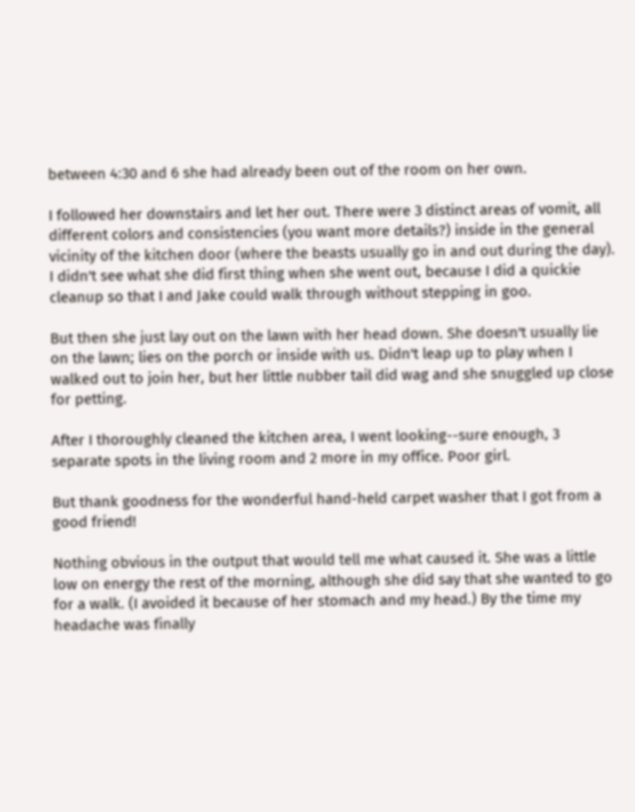between 4:30 and 6 she had already been out of the room on her own.

I followed her downstairs and let her out. There were 3 distinct areas of vomit, all different colors and consistencies (you want more details?) inside in the general vicinity of the kitchen door (where the beasts usually go in and out during the day). I didn't see what she did first thing when she went out, because I did a quickie cleanup so that I and Jake could walk through without stepping in goo.

But then she just lay out on the lawn with her head down. She doesn't usually lie on the lawn; lies on the porch or inside with us. Didn't leap up to play when I walked out to join her, but her little nubber tail did wag and she snuggled up close for petting.

After I thoroughly cleaned the kitchen area, I went looking--sure enough, 3 separate spots in the living room and 2 more in my office. Poor girl.

But thank goodness for the wonderful hand-held carpet washer that I got from a good friend!

Nothing obvious in the output that would tell me what caused it. She was a little low on energy the rest of the morning, although she did say that she wanted to go for a walk. (I avoided it because of her stomach and my head.) By the time my headache was finally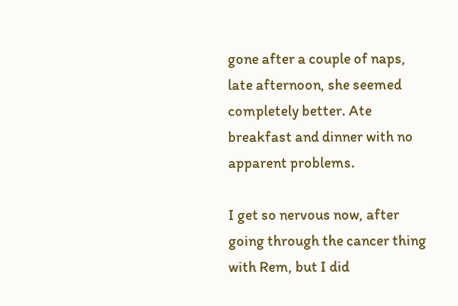gone after a couple of naps, late afternoon, she seemed completely better. Ate breakfast and dinner with no apparent problems.

I get so nervous now, after going through the cancer thing with Rem, but I did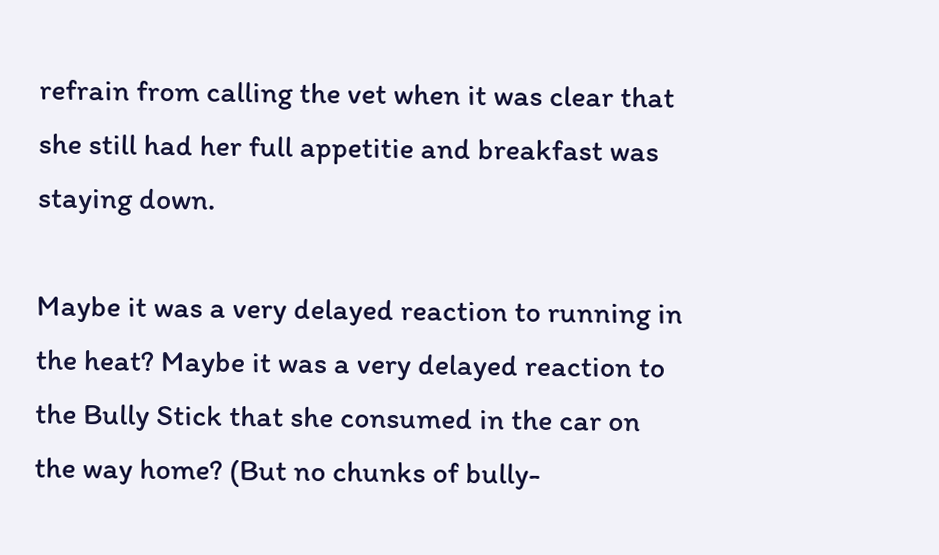refrain from calling the vet when it was clear that she still had her full appetitie and breakfast was staying down.

Maybe it was a very delayed reaction to running in the heat? Maybe it was a very delayed reaction to the Bully Stick that she consumed in the car on the way home? (But no chunks of bully-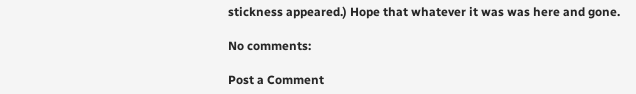stickness appeared.) Hope that whatever it was was here and gone.

No comments:

Post a Comment